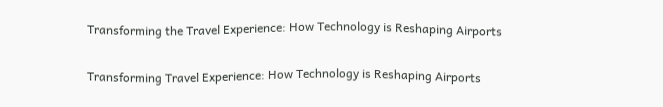Transforming the Travel Experience: How Technology is Reshaping Airports

Transforming Travel Experience: How Technology is Reshaping Airports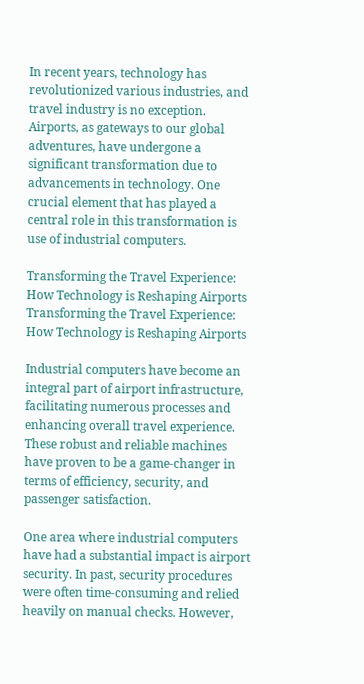In recent years, technology has revolutionized various industries, and travel industry is no exception. Airports, as gateways to our global adventures, have undergone a significant transformation due to advancements in technology. One crucial element that has played a central role in this transformation is use of industrial computers.

Transforming the Travel Experience: How Technology is Reshaping Airports Transforming the Travel Experience: How Technology is Reshaping Airports

Industrial computers have become an integral part of airport infrastructure, facilitating numerous processes and enhancing overall travel experience. These robust and reliable machines have proven to be a game-changer in terms of efficiency, security, and passenger satisfaction.

One area where industrial computers have had a substantial impact is airport security. In past, security procedures were often time-consuming and relied heavily on manual checks. However,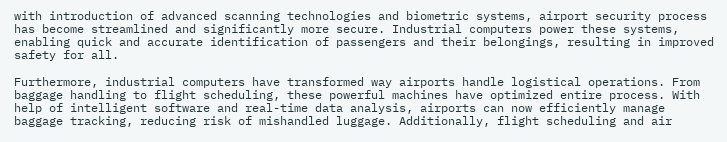with introduction of advanced scanning technologies and biometric systems, airport security process has become streamlined and significantly more secure. Industrial computers power these systems, enabling quick and accurate identification of passengers and their belongings, resulting in improved safety for all.

Furthermore, industrial computers have transformed way airports handle logistical operations. From baggage handling to flight scheduling, these powerful machines have optimized entire process. With help of intelligent software and real-time data analysis, airports can now efficiently manage baggage tracking, reducing risk of mishandled luggage. Additionally, flight scheduling and air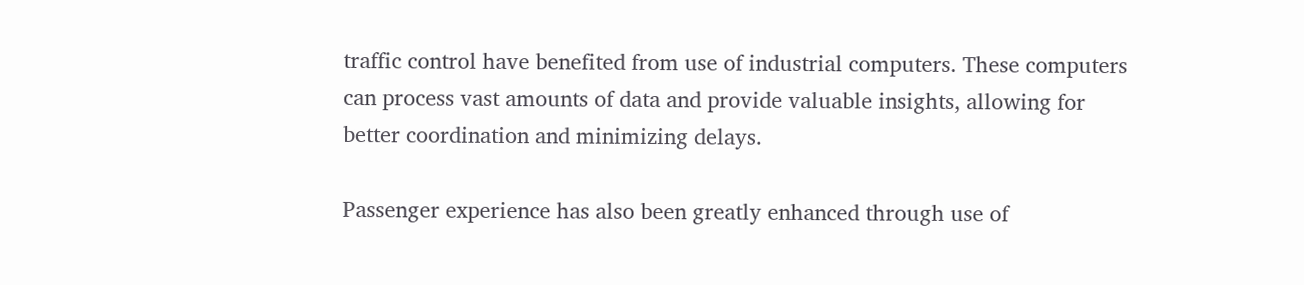traffic control have benefited from use of industrial computers. These computers can process vast amounts of data and provide valuable insights, allowing for better coordination and minimizing delays.

Passenger experience has also been greatly enhanced through use of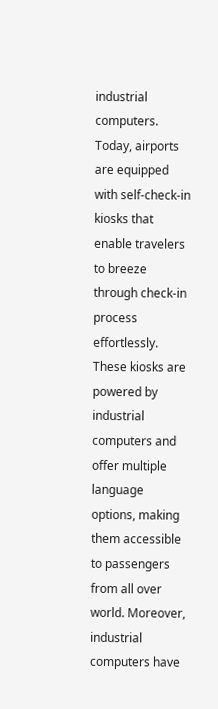industrial computers. Today, airports are equipped with self-check-in kiosks that enable travelers to breeze through check-in process effortlessly. These kiosks are powered by industrial computers and offer multiple language options, making them accessible to passengers from all over world. Moreover, industrial computers have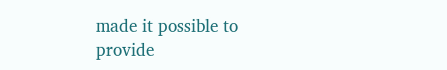made it possible to provide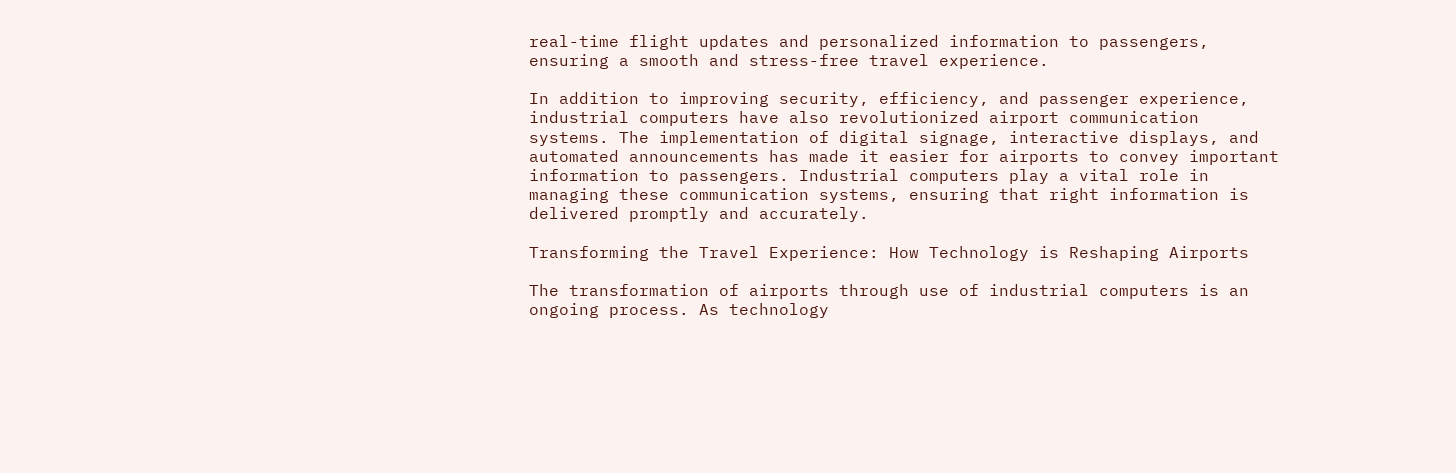real-time flight updates and personalized information to passengers, ensuring a smooth and stress-free travel experience.

In addition to improving security, efficiency, and passenger experience, industrial computers have also revolutionized airport communication systems. The implementation of digital signage, interactive displays, and automated announcements has made it easier for airports to convey important information to passengers. Industrial computers play a vital role in managing these communication systems, ensuring that right information is delivered promptly and accurately.

Transforming the Travel Experience: How Technology is Reshaping Airports

The transformation of airports through use of industrial computers is an ongoing process. As technology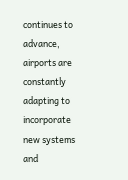continues to advance, airports are constantly adapting to incorporate new systems and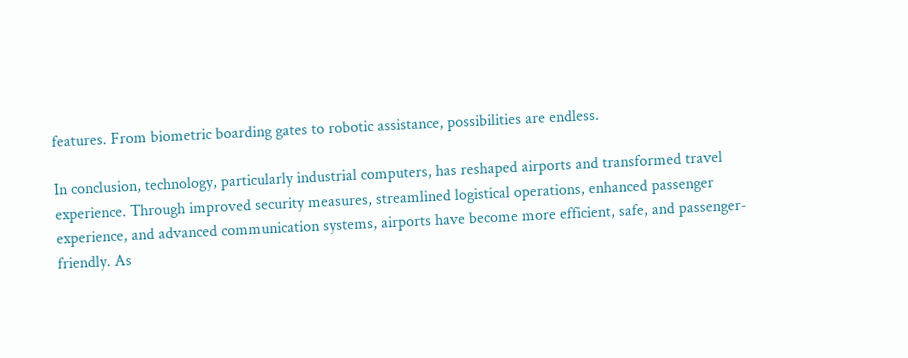features. From biometric boarding gates to robotic assistance, possibilities are endless.

In conclusion, technology, particularly industrial computers, has reshaped airports and transformed travel experience. Through improved security measures, streamlined logistical operations, enhanced passenger experience, and advanced communication systems, airports have become more efficient, safe, and passenger-friendly. As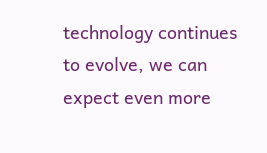technology continues to evolve, we can expect even more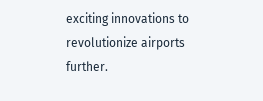exciting innovations to revolutionize airports further.